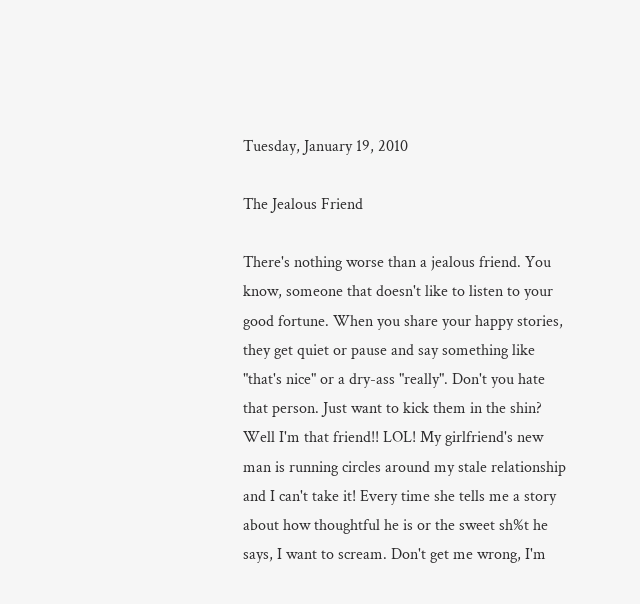Tuesday, January 19, 2010

The Jealous Friend

There's nothing worse than a jealous friend. You know, someone that doesn't like to listen to your good fortune. When you share your happy stories, they get quiet or pause and say something like "that's nice" or a dry-ass "really". Don't you hate that person. Just want to kick them in the shin? Well I'm that friend!! LOL! My girlfriend's new man is running circles around my stale relationship and I can't take it! Every time she tells me a story about how thoughtful he is or the sweet sh%t he says, I want to scream. Don't get me wrong, I'm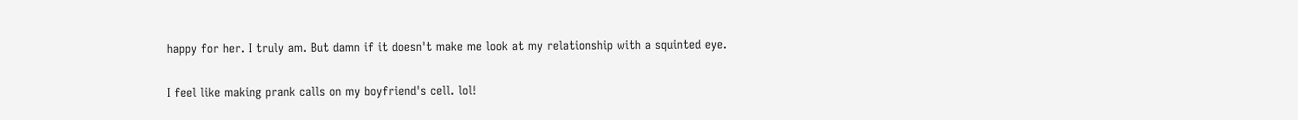happy for her. I truly am. But damn if it doesn't make me look at my relationship with a squinted eye.

I feel like making prank calls on my boyfriend's cell. lol!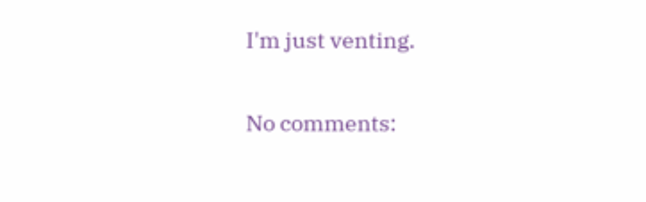I'm just venting.

No comments: